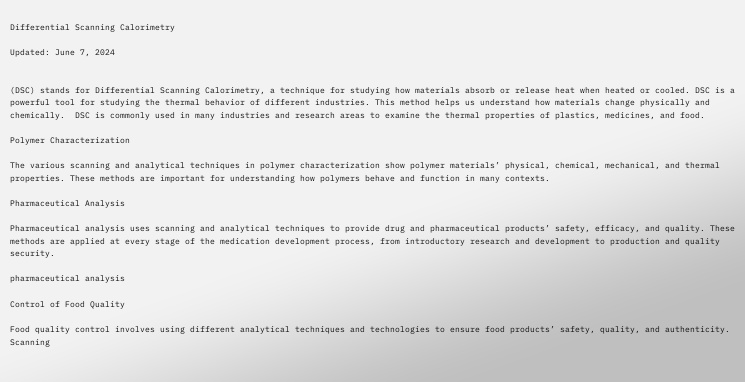Differential Scanning Calorimetry

Updated: June 7, 2024


(DSC) stands for Differential Scanning Calorimetry, a technique for studying how materials absorb or release heat when heated or cooled. DSC is a powerful tool for studying the thermal behavior of different industries. This method helps us understand how materials change physically and chemically.  DSC is commonly used in many industries and research areas to examine the thermal properties of plastics, medicines, and food.

Polymer Characterization

The various scanning and analytical techniques in polymer characterization show polymer materials’ physical, chemical, mechanical, and thermal properties. These methods are important for understanding how polymers behave and function in many contexts.

Pharmaceutical Analysis

Pharmaceutical analysis uses scanning and analytical techniques to provide drug and pharmaceutical products’ safety, efficacy, and quality. These methods are applied at every stage of the medication development process, from introductory research and development to production and quality security.

pharmaceutical analysis

Control of Food Quality

Food quality control involves using different analytical techniques and technologies to ensure food products’ safety, quality, and authenticity. Scanning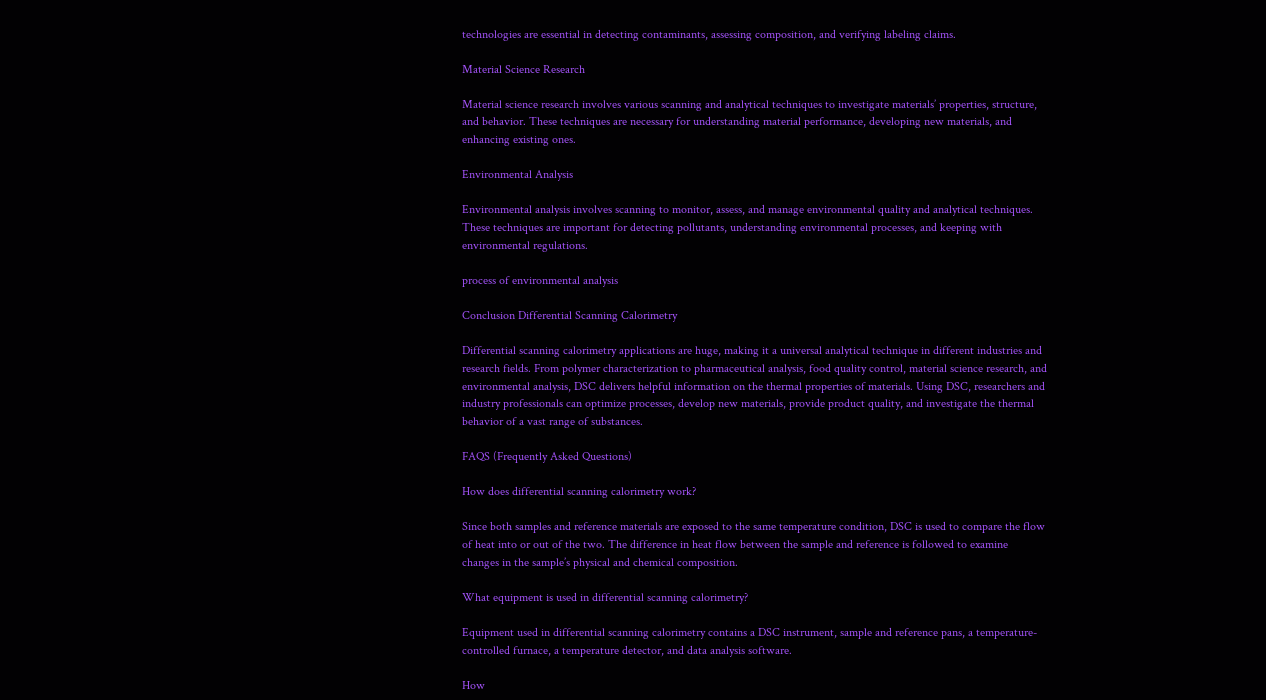technologies are essential in detecting contaminants, assessing composition, and verifying labeling claims.

Material Science Research

Material science research involves various scanning and analytical techniques to investigate materials’ properties, structure, and behavior. These techniques are necessary for understanding material performance, developing new materials, and enhancing existing ones.

Environmental Analysis

Environmental analysis involves scanning to monitor, assess, and manage environmental quality and analytical techniques. These techniques are important for detecting pollutants, understanding environmental processes, and keeping with environmental regulations.

process of environmental analysis

Conclusion Differential Scanning Calorimetry

Differential scanning calorimetry applications are huge, making it a universal analytical technique in different industries and research fields. From polymer characterization to pharmaceutical analysis, food quality control, material science research, and environmental analysis, DSC delivers helpful information on the thermal properties of materials. Using DSC, researchers and industry professionals can optimize processes, develop new materials, provide product quality, and investigate the thermal behavior of a vast range of substances.

FAQS (Frequently Asked Questions)

How does differential scanning calorimetry work?

Since both samples and reference materials are exposed to the same temperature condition, DSC is used to compare the flow of heat into or out of the two. The difference in heat flow between the sample and reference is followed to examine changes in the sample’s physical and chemical composition.

What equipment is used in differential scanning calorimetry?

Equipment used in differential scanning calorimetry contains a DSC instrument, sample and reference pans, a temperature-controlled furnace, a temperature detector, and data analysis software.

How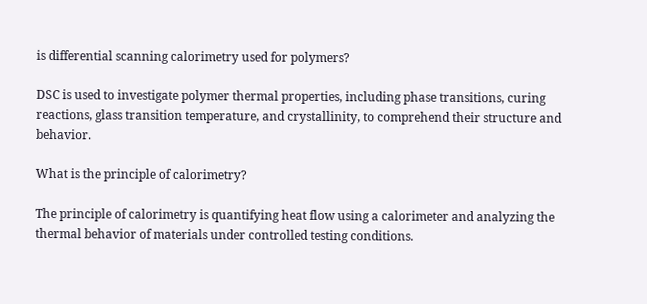is differential scanning calorimetry used for polymers?

DSC is used to investigate polymer thermal properties, including phase transitions, curing reactions, glass transition temperature, and crystallinity, to comprehend their structure and behavior.

What is the principle of calorimetry?

The principle of calorimetry is quantifying heat flow using a calorimeter and analyzing the thermal behavior of materials under controlled testing conditions.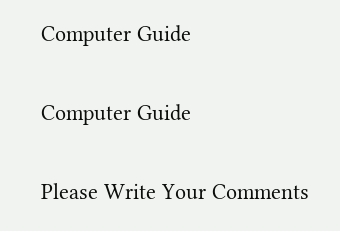Computer Guide

Computer Guide

Please Write Your Comments